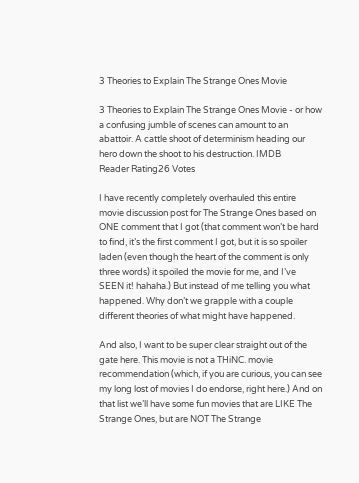3 Theories to Explain The Strange Ones Movie

3 Theories to Explain The Strange Ones Movie - or how a confusing jumble of scenes can amount to an abattoir. A cattle shoot of determinism heading our hero down the shoot to his destruction. IMDB
Reader Rating26 Votes

I have recently completely overhauled this entire movie discussion post for The Strange Ones based on ONE comment that I got (that comment won’t be hard to find, it’s the first comment I got, but it is so spoiler laden (even though the heart of the comment is only three words) it spoiled the movie for me, and I’ve SEEN it! hahaha.) But instead of me telling you what happened. Why don’t we grapple with a couple different theories of what might have happened.

And also, I want to be super clear straight out of the gate here. This movie is not a THiNC. movie recommendation (which, if you are curious, you can see my long lost of movies I do endorse, right here.) And on that list we’ll have some fun movies that are LIKE The Strange Ones, but are NOT The Strange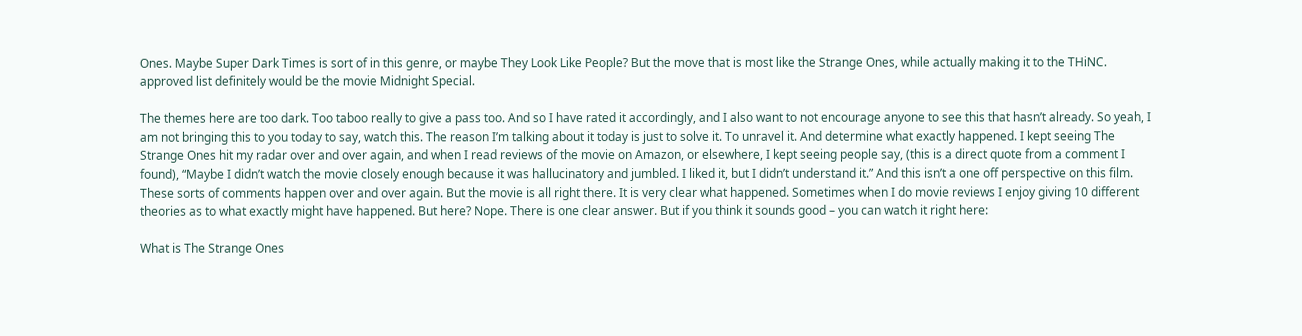Ones. Maybe Super Dark Times is sort of in this genre, or maybe They Look Like People? But the move that is most like the Strange Ones, while actually making it to the THiNC. approved list definitely would be the movie Midnight Special.

The themes here are too dark. Too taboo really to give a pass too. And so I have rated it accordingly, and I also want to not encourage anyone to see this that hasn’t already. So yeah, I am not bringing this to you today to say, watch this. The reason I’m talking about it today is just to solve it. To unravel it. And determine what exactly happened. I kept seeing The Strange Ones hit my radar over and over again, and when I read reviews of the movie on Amazon, or elsewhere, I kept seeing people say, (this is a direct quote from a comment I found), “Maybe I didn’t watch the movie closely enough because it was hallucinatory and jumbled. I liked it, but I didn’t understand it.” And this isn’t a one off perspective on this film. These sorts of comments happen over and over again. But the movie is all right there. It is very clear what happened. Sometimes when I do movie reviews I enjoy giving 10 different theories as to what exactly might have happened. But here? Nope. There is one clear answer. But if you think it sounds good – you can watch it right here:

What is The Strange Ones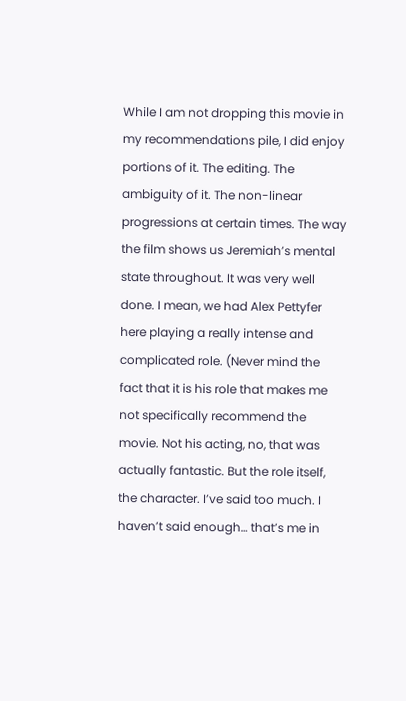While I am not dropping this movie in my recommendations pile, I did enjoy portions of it. The editing. The ambiguity of it. The non-linear progressions at certain times. The way the film shows us Jeremiah’s mental state throughout. It was very well done. I mean, we had Alex Pettyfer here playing a really intense and complicated role. (Never mind the fact that it is his role that makes me not specifically recommend the movie. Not his acting, no, that was actually fantastic. But the role itself, the character. I’ve said too much. I haven’t said enough… that’s me in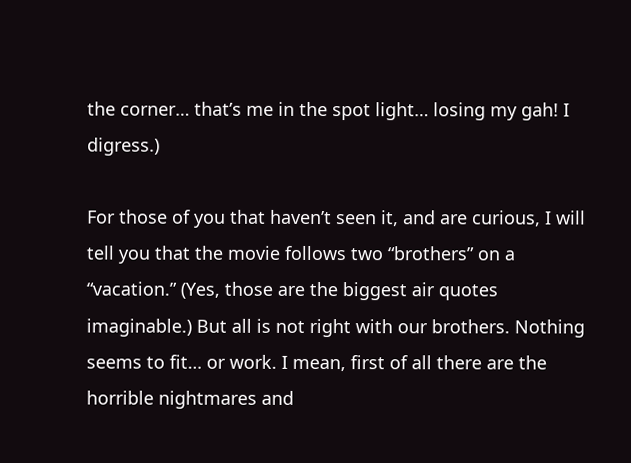the corner… that’s me in the spot light… losing my gah! I digress.)

For those of you that haven’t seen it, and are curious, I will tell you that the movie follows two “brothers” on a “vacation.” (Yes, those are the biggest air quotes imaginable.) But all is not right with our brothers. Nothing seems to fit… or work. I mean, first of all there are the horrible nightmares and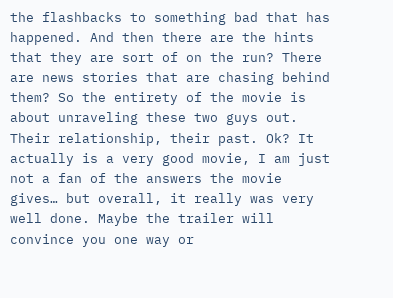the flashbacks to something bad that has happened. And then there are the hints that they are sort of on the run? There are news stories that are chasing behind them? So the entirety of the movie is about unraveling these two guys out. Their relationship, their past. Ok? It actually is a very good movie, I am just not a fan of the answers the movie gives… but overall, it really was very well done. Maybe the trailer will convince you one way or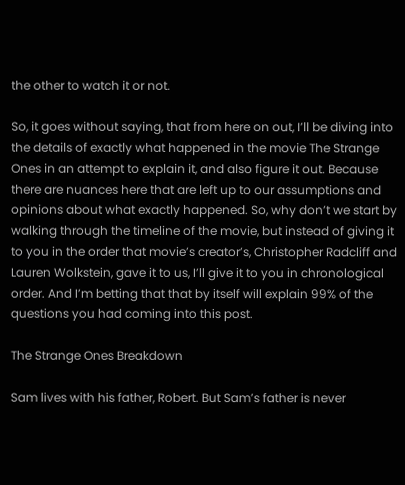the other to watch it or not.

So, it goes without saying, that from here on out, I’ll be diving into the details of exactly what happened in the movie The Strange Ones in an attempt to explain it, and also figure it out. Because there are nuances here that are left up to our assumptions and opinions about what exactly happened. So, why don’t we start by walking through the timeline of the movie, but instead of giving it to you in the order that movie’s creator’s, Christopher Radcliff and Lauren Wolkstein, gave it to us, I’ll give it to you in chronological order. And I’m betting that that by itself will explain 99% of the questions you had coming into this post.

The Strange Ones Breakdown

Sam lives with his father, Robert. But Sam’s father is never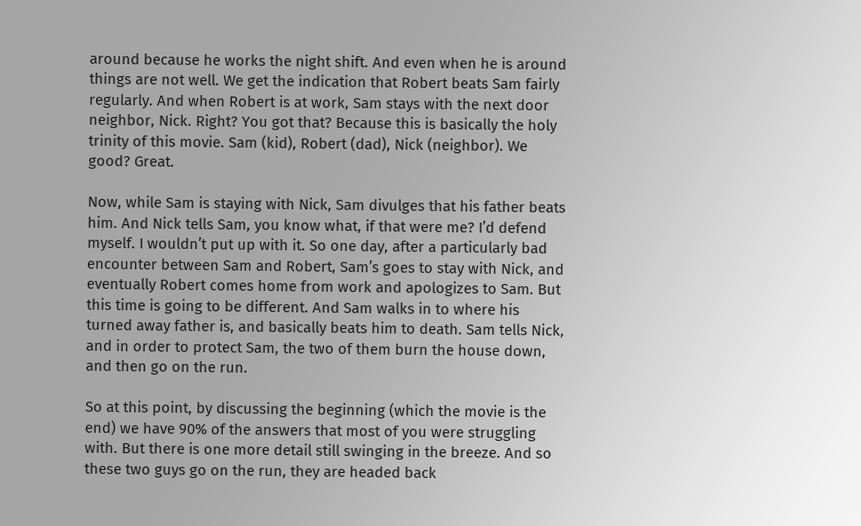around because he works the night shift. And even when he is around things are not well. We get the indication that Robert beats Sam fairly regularly. And when Robert is at work, Sam stays with the next door neighbor, Nick. Right? You got that? Because this is basically the holy trinity of this movie. Sam (kid), Robert (dad), Nick (neighbor). We good? Great.

Now, while Sam is staying with Nick, Sam divulges that his father beats him. And Nick tells Sam, you know what, if that were me? I’d defend myself. I wouldn’t put up with it. So one day, after a particularly bad encounter between Sam and Robert, Sam’s goes to stay with Nick, and eventually Robert comes home from work and apologizes to Sam. But this time is going to be different. And Sam walks in to where his turned away father is, and basically beats him to death. Sam tells Nick, and in order to protect Sam, the two of them burn the house down, and then go on the run.

So at this point, by discussing the beginning (which the movie is the end) we have 90% of the answers that most of you were struggling with. But there is one more detail still swinging in the breeze. And so these two guys go on the run, they are headed back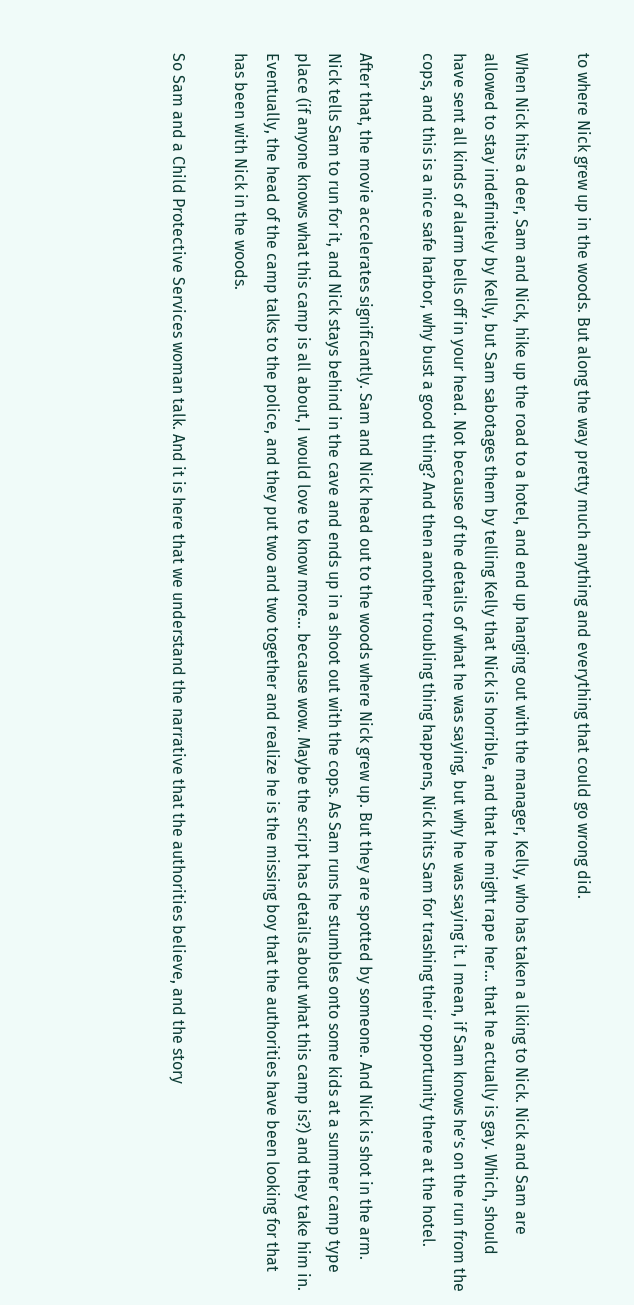to where Nick grew up in the woods. But along the way pretty much anything and everything that could go wrong did.

When Nick hits a deer, Sam and Nick, hike up the road to a hotel, and end up hanging out with the manager, Kelly, who has taken a liking to Nick. Nick and Sam are allowed to stay indefinitely by Kelly, but Sam sabotages them by telling Kelly that Nick is horrible, and that he might rape her… that he actually is gay. Which, should have sent all kinds of alarm bells off in your head. Not because of the details of what he was saying, but why he was saying it. I mean, if Sam knows he’s on the run from the cops, and this is a nice safe harbor, why bust a good thing? And then another troubling thing happens, Nick hits Sam for trashing their opportunity there at the hotel.

After that, the movie accelerates significantly. Sam and Nick head out to the woods where Nick grew up. But they are spotted by someone. And Nick is shot in the arm. Nick tells Sam to run for it, and Nick stays behind in the cave and ends up in a shoot out with the cops. As Sam runs he stumbles onto some kids at a summer camp type place (if anyone knows what this camp is all about, I would love to know more… because wow. Maybe the script has details about what this camp is?) and they take him in. Eventually, the head of the camp talks to the police, and they put two and two together and realize he is the missing boy that the authorities have been looking for that has been with Nick in the woods.

So Sam and a Child Protective Services woman talk. And it is here that we understand the narrative that the authorities believe, and the story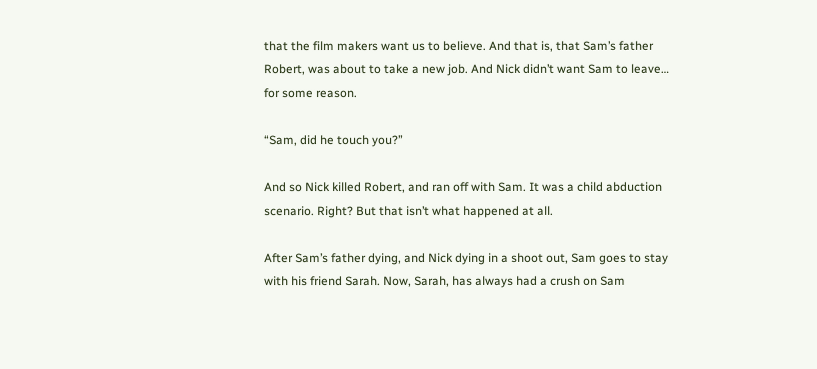that the film makers want us to believe. And that is, that Sam’s father Robert, was about to take a new job. And Nick didn’t want Sam to leave… for some reason.

“Sam, did he touch you?”

And so Nick killed Robert, and ran off with Sam. It was a child abduction scenario. Right? But that isn’t what happened at all.

After Sam’s father dying, and Nick dying in a shoot out, Sam goes to stay with his friend Sarah. Now, Sarah, has always had a crush on Sam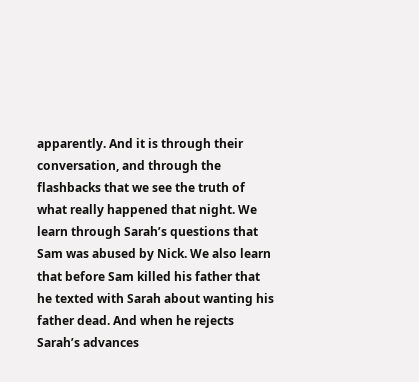apparently. And it is through their conversation, and through the flashbacks that we see the truth of what really happened that night. We learn through Sarah’s questions that Sam was abused by Nick. We also learn that before Sam killed his father that he texted with Sarah about wanting his father dead. And when he rejects Sarah’s advances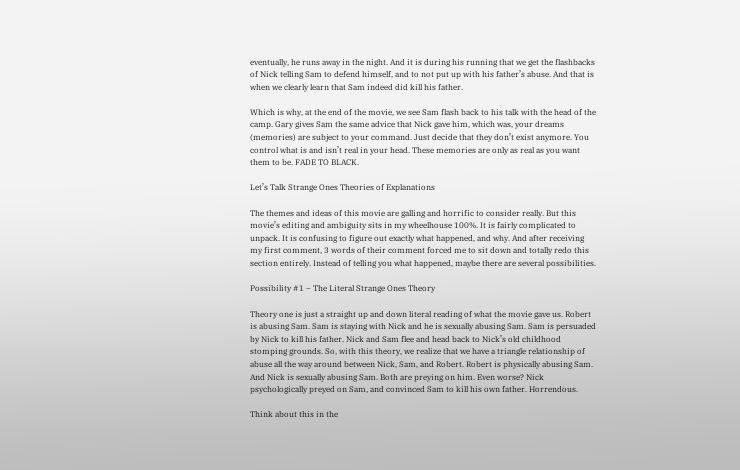eventually, he runs away in the night. And it is during his running that we get the flashbacks of Nick telling Sam to defend himself, and to not put up with his father’s abuse. And that is when we clearly learn that Sam indeed did kill his father.

Which is why, at the end of the movie, we see Sam flash back to his talk with the head of the camp. Gary gives Sam the same advice that Nick gave him, which was, your dreams (memories) are subject to your command. Just decide that they don’t exist anymore. You control what is and isn’t real in your head. These memories are only as real as you want them to be. FADE TO BLACK.

Let’s Talk Strange Ones Theories of Explanations

The themes and ideas of this movie are galling and horrific to consider really. But this movie’s editing and ambiguity sits in my wheelhouse 100%. It is fairly complicated to unpack. It is confusing to figure out exactly what happened, and why. And after receiving my first comment, 3 words of their comment forced me to sit down and totally redo this section entirely. Instead of telling you what happened, maybe there are several possibilities.

Possibility #1 – The Literal Strange Ones Theory

Theory one is just a straight up and down literal reading of what the movie gave us. Robert is abusing Sam. Sam is staying with Nick and he is sexually abusing Sam. Sam is persuaded by Nick to kill his father. Nick and Sam flee and head back to Nick’s old childhood stomping grounds. So, with this theory, we realize that we have a triangle relationship of abuse all the way around between Nick, Sam, and Robert. Robert is physically abusing Sam. And Nick is sexually abusing Sam. Both are preying on him. Even worse? Nick psychologically preyed on Sam, and convinced Sam to kill his own father. Horrendous.

Think about this in the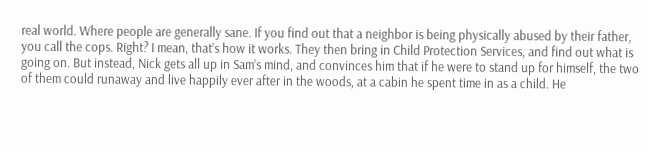real world. Where people are generally sane. If you find out that a neighbor is being physically abused by their father, you call the cops. Right? I mean, that’s how it works. They then bring in Child Protection Services, and find out what is going on. But instead, Nick gets all up in Sam’s mind, and convinces him that if he were to stand up for himself, the two of them could runaway and live happily ever after in the woods, at a cabin he spent time in as a child. He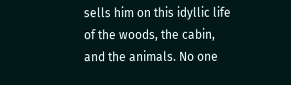sells him on this idyllic life of the woods, the cabin, and the animals. No one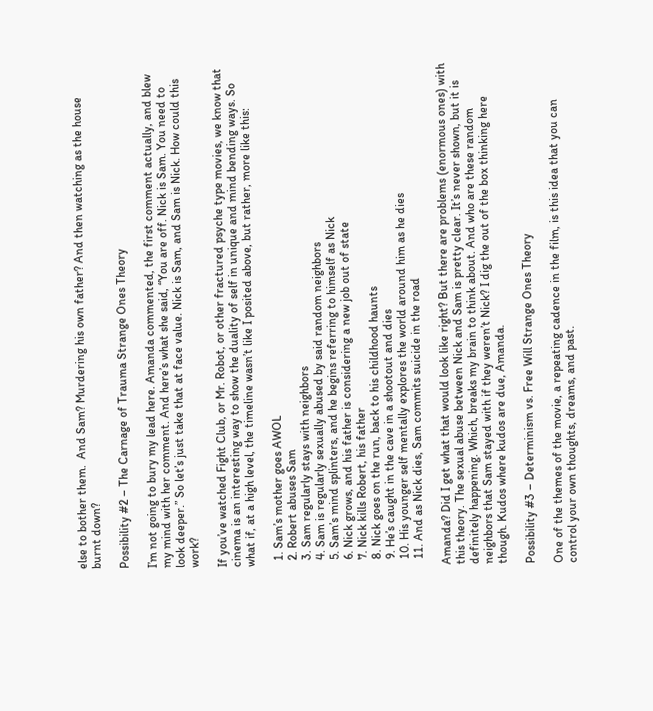else to bother them.  And Sam? Murdering his own father? And then watching as the house burnt down?

Possibility #2 – The Carnage of Trauma Strange Ones Theory

I’m not going to bury my lead here. Amanda commented, the first comment actually, and blew my mind with her comment. And here’s what she said, “You are off. Nick is Sam. You need to look deeper.” So let’s just take that at face value. Nick is Sam, and Sam is Nick. How could this work?

If you’ve watched Fight Club, or Mr. Robot, or other fractured psyche type movies, we know that cinema is an interesting way to show the duality of self in unique and mind bending ways. So what if, at a high level, the timeline wasn’t like I posited above, but rather, more like this:

  1. Sam’s mother goes AWOL
  2. Robert abuses Sam
  3. Sam regularly stays with neighbors
  4. Sam is regularly sexually abused by said random neighbors
  5. Sam’s mind splinters, and he begins referring to himself as Nick
  6. Nick grows, and his father is considering a new job out of state
  7. Nick kills Robert, his father
  8. Nick goes on the run, back to his childhood haunts
  9. He’s caught in the cave in a shootout and dies
  10. His younger self mentally explores the world around him as he dies
  11. And as Nick dies, Sam commits suicide in the road

Amanda? Did I get what that would look like right? But there are problems (enormous ones) with this theory. The sexual abuse between Nick and Sam is pretty clear. It’s never shown, but it is definitely happening. Which, breaks my brain to think about. And who are these random neighbors that Sam stayed with if they weren’t Nick? I dig the out of the box thinking here though. Kudos where kudos are due, Amanda.

Possibility #3 – Determinism vs. Free Will Strange Ones Theory

One of the themes of the movie, a repeating cadence in the film, is this idea that you can control your own thoughts, dreams, and past.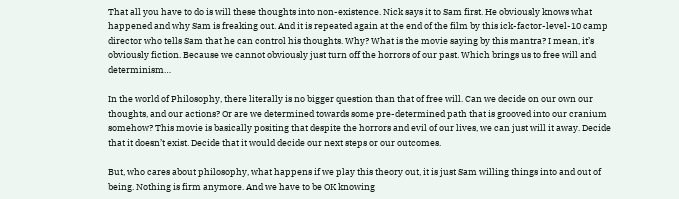That all you have to do is will these thoughts into non-existence. Nick says it to Sam first. He obviously knows what happened and why Sam is freaking out. And it is repeated again at the end of the film by this ick-factor-level-10 camp director who tells Sam that he can control his thoughts. Why? What is the movie saying by this mantra? I mean, it’s obviously fiction. Because we cannot obviously just turn off the horrors of our past. Which brings us to free will and determinism…

In the world of Philosophy, there literally is no bigger question than that of free will. Can we decide on our own our thoughts, and our actions? Or are we determined towards some pre-determined path that is grooved into our cranium somehow? This movie is basically positing that despite the horrors and evil of our lives, we can just will it away. Decide that it doesn’t exist. Decide that it would decide our next steps or our outcomes.

But, who cares about philosophy, what happens if we play this theory out, it is just Sam willing things into and out of being. Nothing is firm anymore. And we have to be OK knowing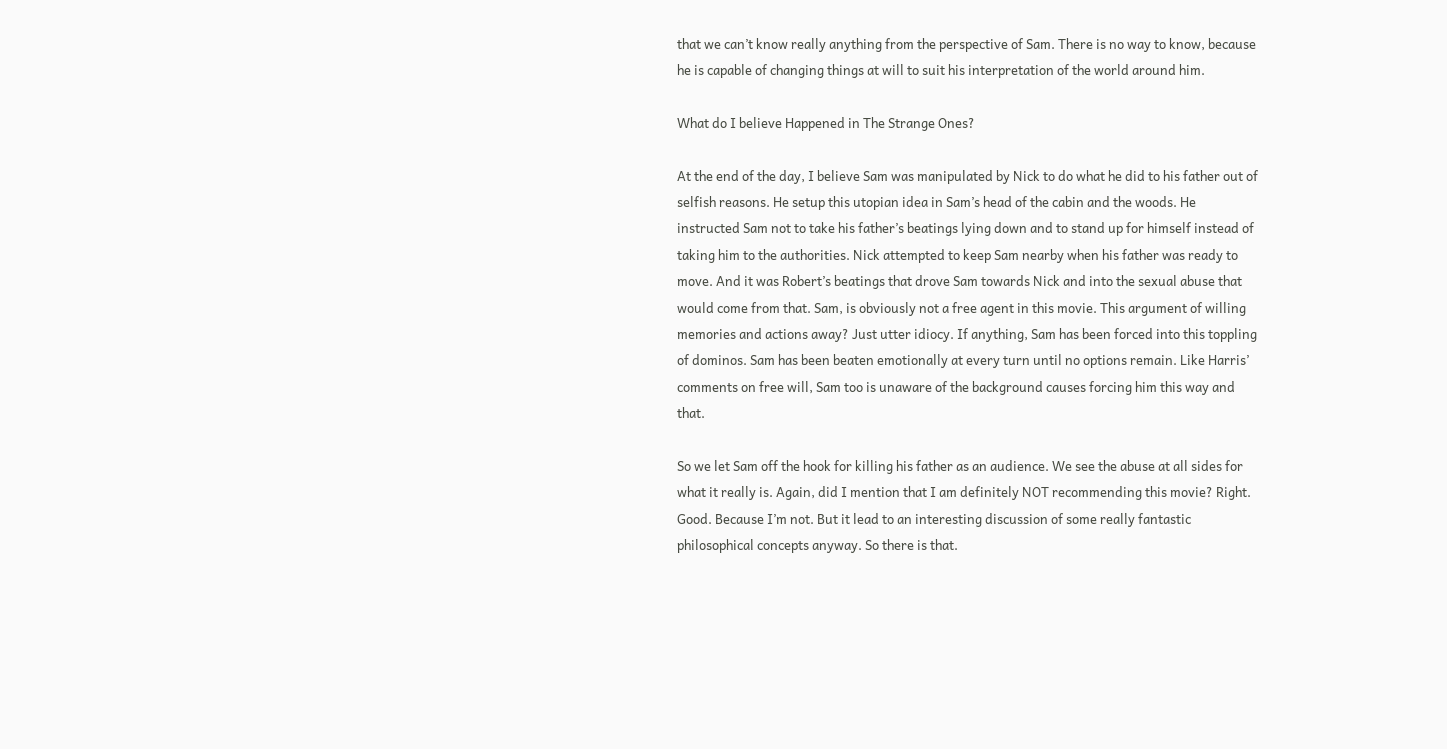that we can’t know really anything from the perspective of Sam. There is no way to know, because he is capable of changing things at will to suit his interpretation of the world around him.

What do I believe Happened in The Strange Ones?

At the end of the day, I believe Sam was manipulated by Nick to do what he did to his father out of selfish reasons. He setup this utopian idea in Sam’s head of the cabin and the woods. He instructed Sam not to take his father’s beatings lying down and to stand up for himself instead of taking him to the authorities. Nick attempted to keep Sam nearby when his father was ready to move. And it was Robert’s beatings that drove Sam towards Nick and into the sexual abuse that would come from that. Sam, is obviously not a free agent in this movie. This argument of willing memories and actions away? Just utter idiocy. If anything, Sam has been forced into this toppling of dominos. Sam has been beaten emotionally at every turn until no options remain. Like Harris’ comments on free will, Sam too is unaware of the background causes forcing him this way and that.

So we let Sam off the hook for killing his father as an audience. We see the abuse at all sides for what it really is. Again, did I mention that I am definitely NOT recommending this movie? Right. Good. Because I’m not. But it lead to an interesting discussion of some really fantastic philosophical concepts anyway. So there is that.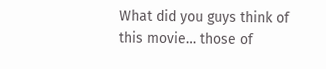What did you guys think of this movie… those of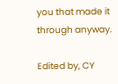you that made it through anyway.

Edited by, CY